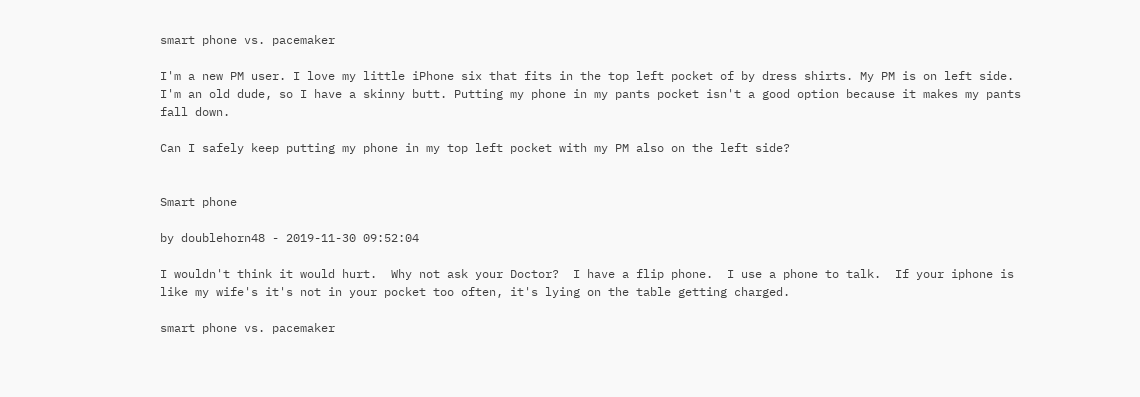smart phone vs. pacemaker

I'm a new PM user. I love my little iPhone six that fits in the top left pocket of by dress shirts. My PM is on left side. I'm an old dude, so I have a skinny butt. Putting my phone in my pants pocket isn't a good option because it makes my pants fall down.

Can I safely keep putting my phone in my top left pocket with my PM also on the left side?


Smart phone

by doublehorn48 - 2019-11-30 09:52:04

I wouldn't think it would hurt.  Why not ask your Doctor?  I have a flip phone.  I use a phone to talk.  If your iphone is like my wife's it's not in your pocket too often, it's lying on the table getting charged.

smart phone vs. pacemaker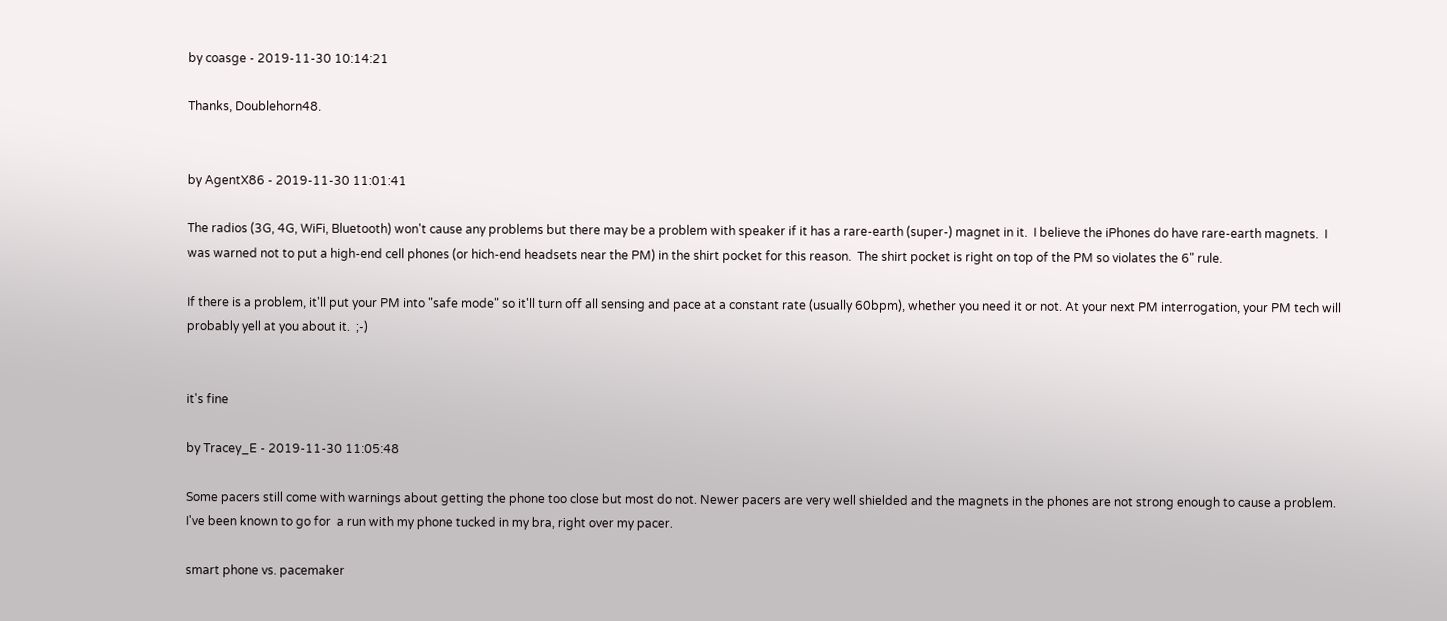by coasge - 2019-11-30 10:14:21

Thanks, Doublehorn48.


by AgentX86 - 2019-11-30 11:01:41

The radios (3G, 4G, WiFi, Bluetooth) won't cause any problems but there may be a problem with speaker if it has a rare-earth (super-) magnet in it.  I believe the iPhones do have rare-earth magnets.  I was warned not to put a high-end cell phones (or hich-end headsets near the PM) in the shirt pocket for this reason.  The shirt pocket is right on top of the PM so violates the 6" rule.

If there is a problem, it'll put your PM into "safe mode" so it'll turn off all sensing and pace at a constant rate (usually 60bpm), whether you need it or not. At your next PM interrogation, your PM tech will probably yell at you about it.  ;-)


it's fine

by Tracey_E - 2019-11-30 11:05:48

Some pacers still come with warnings about getting the phone too close but most do not. Newer pacers are very well shielded and the magnets in the phones are not strong enough to cause a problem. I've been known to go for  a run with my phone tucked in my bra, right over my pacer.

smart phone vs. pacemaker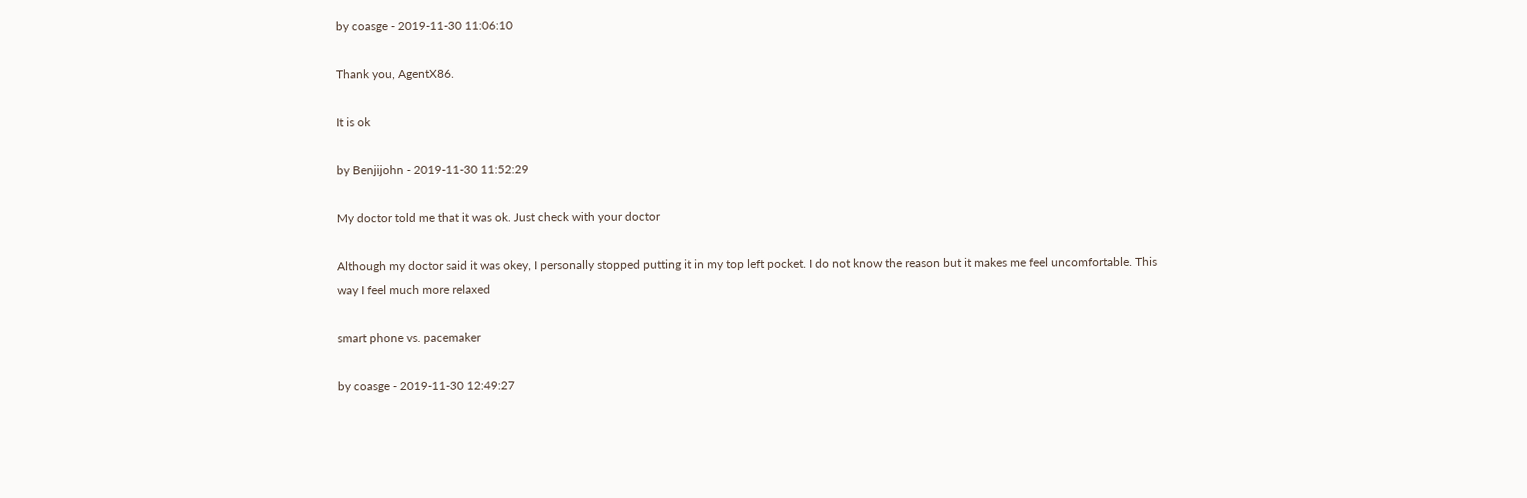by coasge - 2019-11-30 11:06:10

Thank you, AgentX86.

It is ok

by Benjijohn - 2019-11-30 11:52:29

My doctor told me that it was ok. Just check with your doctor

Although my doctor said it was okey, I personally stopped putting it in my top left pocket. I do not know the reason but it makes me feel uncomfortable. This way I feel much more relaxed

smart phone vs. pacemaker

by coasge - 2019-11-30 12:49:27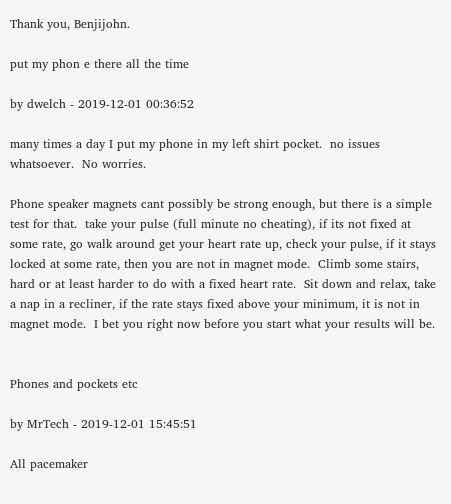Thank you, Benjijohn.

put my phon e there all the time

by dwelch - 2019-12-01 00:36:52

many times a day I put my phone in my left shirt pocket.  no issues whatsoever.  No worries.

Phone speaker magnets cant possibly be strong enough, but there is a simple test for that.  take your pulse (full minute no cheating), if its not fixed at some rate, go walk around get your heart rate up, check your pulse, if it stays locked at some rate, then you are not in magnet mode.  Climb some stairs, hard or at least harder to do with a fixed heart rate.  Sit down and relax, take a nap in a recliner, if the rate stays fixed above your minimum, it is not in magnet mode.  I bet you right now before you start what your results will be.


Phones and pockets etc

by MrTech - 2019-12-01 15:45:51

All pacemaker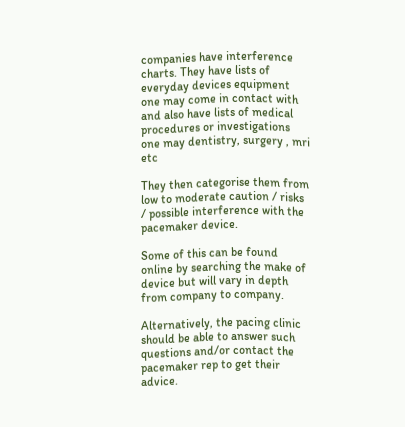companies have interference charts. They have lists of everyday devices equipment one may come in contact with and also have lists of medical procedures or investigations one may dentistry, surgery , mri etc

They then categorise them from low to moderate caution / risks / possible interference with the pacemaker device.

Some of this can be found online by searching the make of device but will vary in depth from company to company.

Alternatively, the pacing clinic should be able to answer such questions and/or contact the pacemaker rep to get their advice.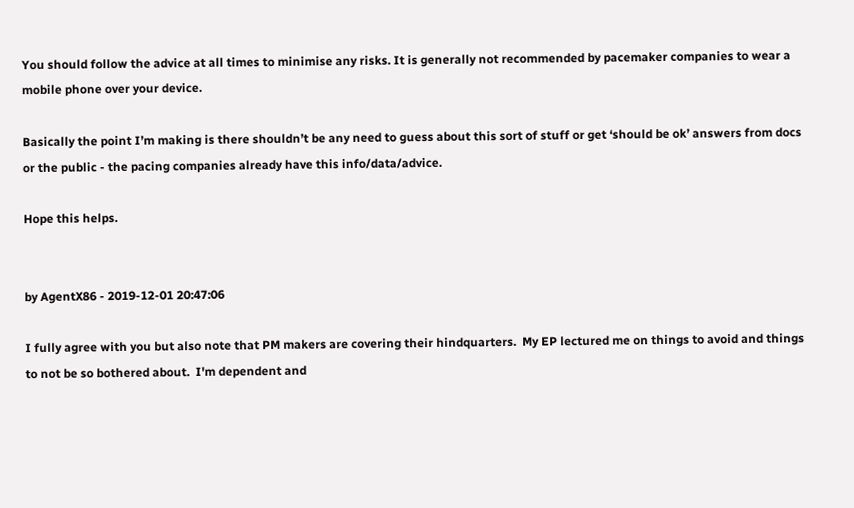You should follow the advice at all times to minimise any risks. It is generally not recommended by pacemaker companies to wear a mobile phone over your device.

Basically the point I’m making is there shouldn’t be any need to guess about this sort of stuff or get ‘should be ok’ answers from docs or the public - the pacing companies already have this info/data/advice.

Hope this helps.


by AgentX86 - 2019-12-01 20:47:06

I fully agree with you but also note that PM makers are covering their hindquarters.  My EP lectured me on things to avoid and things to not be so bothered about.  I'm dependent and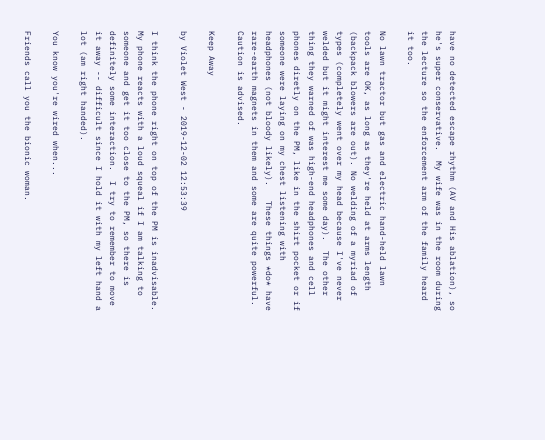have no detected escape rhythm (AV and His ablation), so he's super conservative.  My wife was in the room during the lecture so the enforcement arm of the family heard it too.

No lawn tractor but gas and electric hand-held lawn tools are OK, as long as they're held at arms length (backpack blowers are out). No welding of a myriad of types (completely went over my head because I've never welded but it might interest me some day).  The other thing they warned of was high-end headphones and cell phones diretly on the PM, like in the shirt pocket or if someone were laying on my chest listening with headphones (not bloody likely).   These things *do* have rare-earth magnets in them and some are quite powerful. Caution is advised.

Keep Away

by Violet West - 2019-12-02 12:53:39

I think the phone right on top of the PM is inadvisable.  My phone reacts with a loud squeal if I am talking to someone and get it too close to the PM, so there is definitely some interaction.  I try to remember to move it away -- difficult since I hold it with my left hand a lot (am right handed).

You know you're wired when...

Friends call you the bionic woman.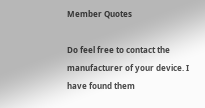Member Quotes

Do feel free to contact the manufacturer of your device. I have found them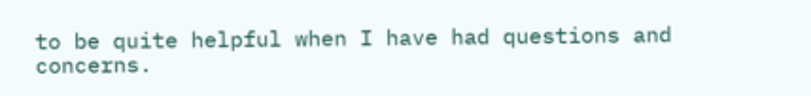to be quite helpful when I have had questions and concerns.